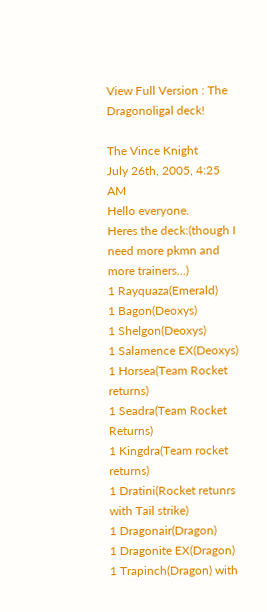View Full Version : The Dragonoligal deck!

The Vince Knight
July 26th, 2005, 4:25 AM
Hello everyone.
Heres the deck:(though I need more pkmn and more trainers...)
1 Rayquaza(Emerald)
1 Bagon(Deoxys)
1 Shelgon(Deoxys)
1 Salamence EX(Deoxys)
1 Horsea(Team Rocket returns)
1 Seadra(Team Rocket Returns)
1 Kingdra(Team rocket returns)
1 Dratini(Rocket retunrs with Tail strike)
1 Dragonair(Dragon)
1 Dragonite EX(Dragon)
1 Trapinch(Dragon) with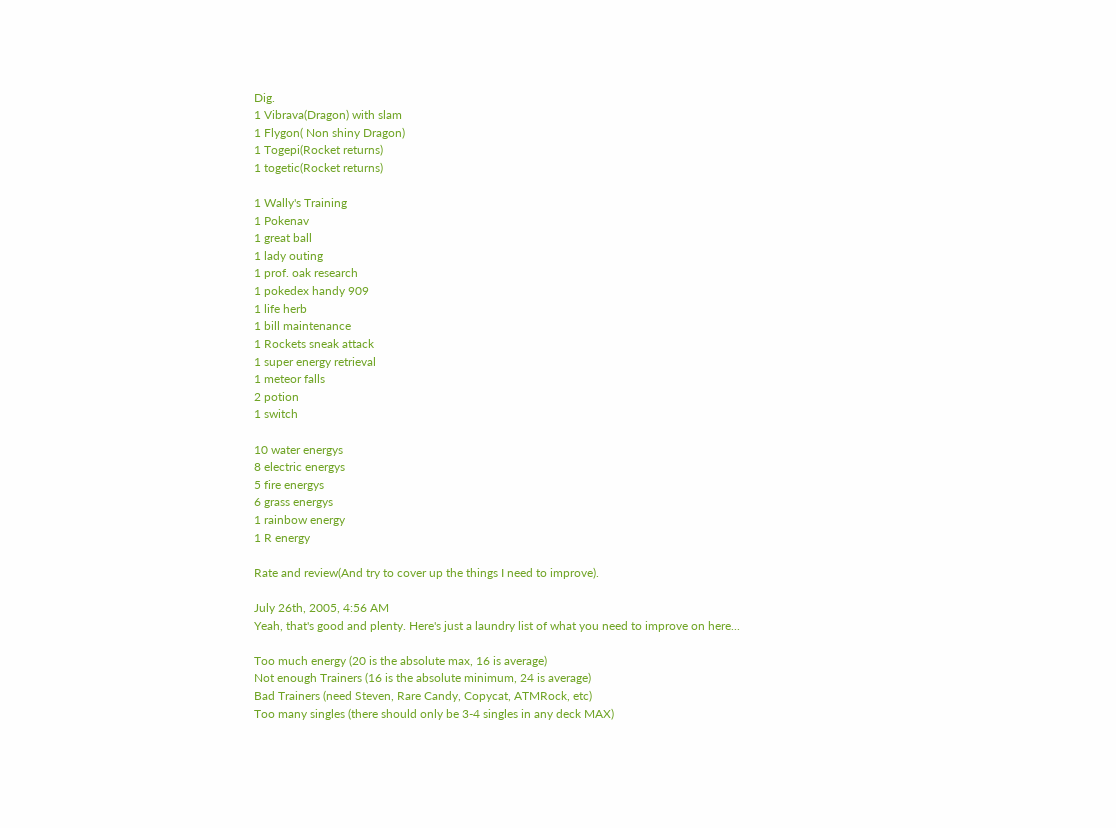Dig.
1 Vibrava(Dragon) with slam
1 Flygon( Non shiny Dragon)
1 Togepi(Rocket returns)
1 togetic(Rocket returns)

1 Wally's Training
1 Pokenav
1 great ball
1 lady outing
1 prof. oak research
1 pokedex handy 909
1 life herb
1 bill maintenance
1 Rockets sneak attack
1 super energy retrieval
1 meteor falls
2 potion
1 switch

10 water energys
8 electric energys
5 fire energys
6 grass energys
1 rainbow energy
1 R energy

Rate and review(And try to cover up the things I need to improve).

July 26th, 2005, 4:56 AM
Yeah, that's good and plenty. Here's just a laundry list of what you need to improve on here...

Too much energy (20 is the absolute max, 16 is average)
Not enough Trainers (16 is the absolute minimum, 24 is average)
Bad Trainers (need Steven, Rare Candy, Copycat, ATMRock, etc)
Too many singles (there should only be 3-4 singles in any deck MAX)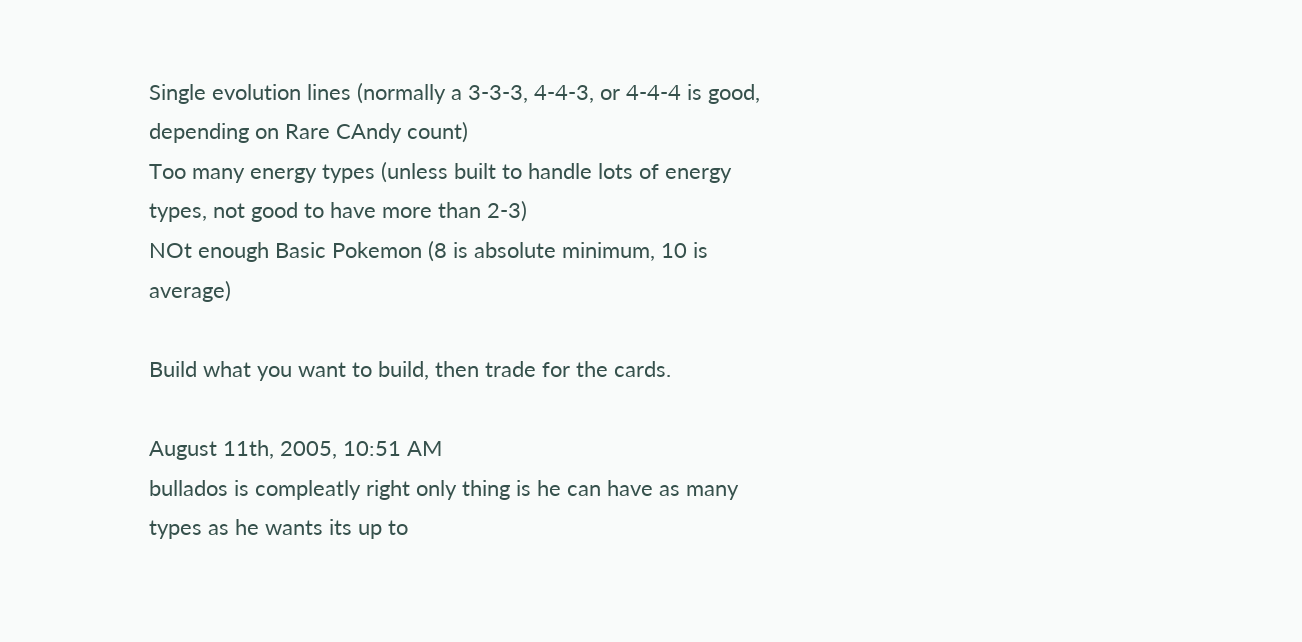Single evolution lines (normally a 3-3-3, 4-4-3, or 4-4-4 is good, depending on Rare CAndy count)
Too many energy types (unless built to handle lots of energy types, not good to have more than 2-3)
NOt enough Basic Pokemon (8 is absolute minimum, 10 is average)

Build what you want to build, then trade for the cards.

August 11th, 2005, 10:51 AM
bullados is compleatly right only thing is he can have as many types as he wants its up to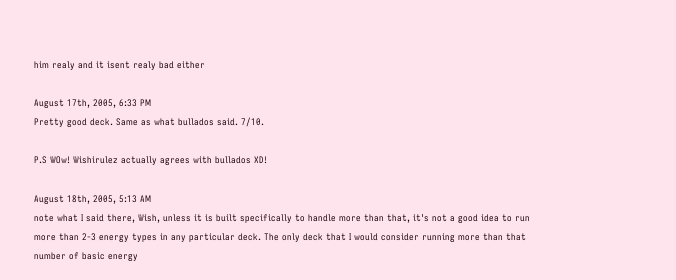him realy and it isent realy bad either

August 17th, 2005, 6:33 PM
Pretty good deck. Same as what bullados said. 7/10.

P.S WOw! Wishirulez actually agrees with bullados XD!

August 18th, 2005, 5:13 AM
note what I said there, Wish, unless it is built specifically to handle more than that, it's not a good idea to run more than 2-3 energy types in any particular deck. The only deck that I would consider running more than that number of basic energy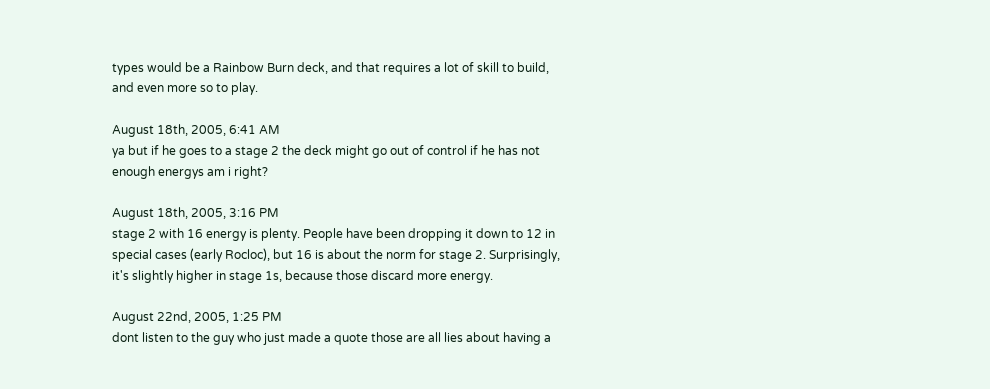types would be a Rainbow Burn deck, and that requires a lot of skill to build, and even more so to play.

August 18th, 2005, 6:41 AM
ya but if he goes to a stage 2 the deck might go out of control if he has not enough energys am i right?

August 18th, 2005, 3:16 PM
stage 2 with 16 energy is plenty. People have been dropping it down to 12 in special cases (early Rocloc), but 16 is about the norm for stage 2. Surprisingly, it's slightly higher in stage 1s, because those discard more energy.

August 22nd, 2005, 1:25 PM
dont listen to the guy who just made a quote those are all lies about having a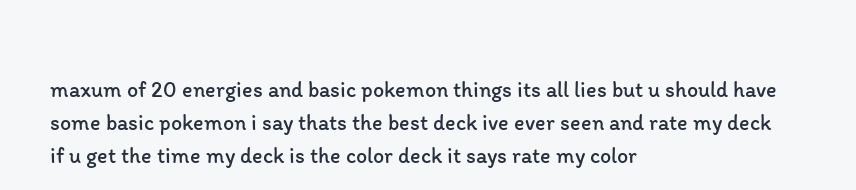maxum of 20 energies and basic pokemon things its all lies but u should have some basic pokemon i say thats the best deck ive ever seen and rate my deck if u get the time my deck is the color deck it says rate my color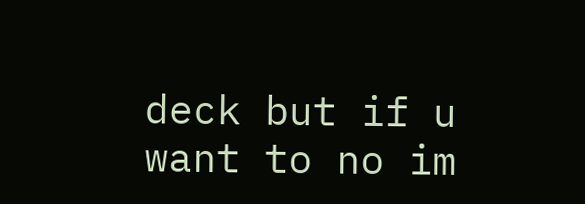deck but if u want to no im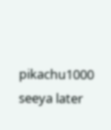pikachu1000 seeya later